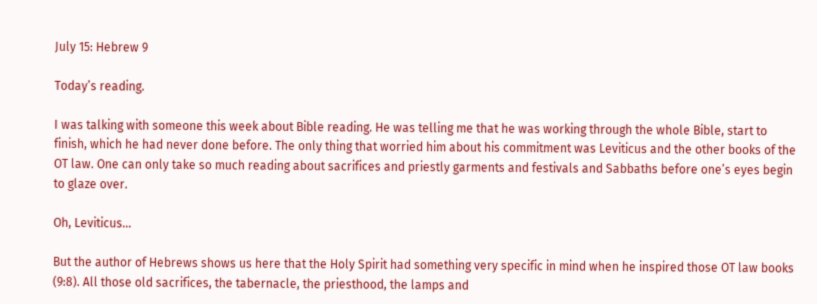July 15: Hebrew 9

Today’s reading.

I was talking with someone this week about Bible reading. He was telling me that he was working through the whole Bible, start to finish, which he had never done before. The only thing that worried him about his commitment was Leviticus and the other books of the OT law. One can only take so much reading about sacrifices and priestly garments and festivals and Sabbaths before one’s eyes begin to glaze over.

Oh, Leviticus...

But the author of Hebrews shows us here that the Holy Spirit had something very specific in mind when he inspired those OT law books (9:8). All those old sacrifices, the tabernacle, the priesthood, the lamps and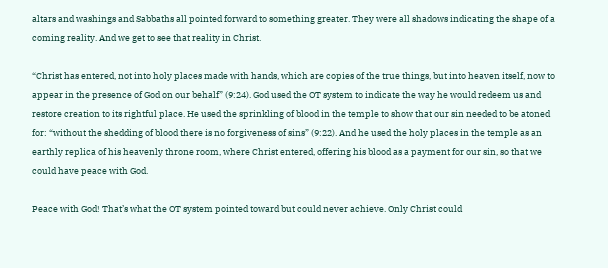altars and washings and Sabbaths all pointed forward to something greater. They were all shadows indicating the shape of a coming reality. And we get to see that reality in Christ.

“Christ has entered, not into holy places made with hands, which are copies of the true things, but into heaven itself, now to appear in the presence of God on our behalf” (9:24). God used the OT system to indicate the way he would redeem us and restore creation to its rightful place. He used the sprinkling of blood in the temple to show that our sin needed to be atoned for: “without the shedding of blood there is no forgiveness of sins” (9:22). And he used the holy places in the temple as an earthly replica of his heavenly throne room, where Christ entered, offering his blood as a payment for our sin, so that we could have peace with God.

Peace with God! That’s what the OT system pointed toward but could never achieve. Only Christ could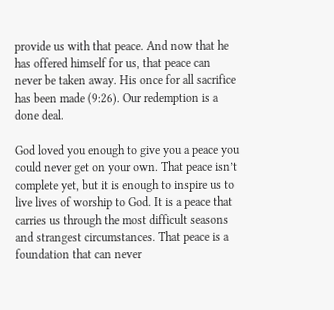provide us with that peace. And now that he has offered himself for us, that peace can never be taken away. His once for all sacrifice has been made (9:26). Our redemption is a done deal.

God loved you enough to give you a peace you could never get on your own. That peace isn’t complete yet, but it is enough to inspire us to live lives of worship to God. It is a peace that carries us through the most difficult seasons and strangest circumstances. That peace is a foundation that can never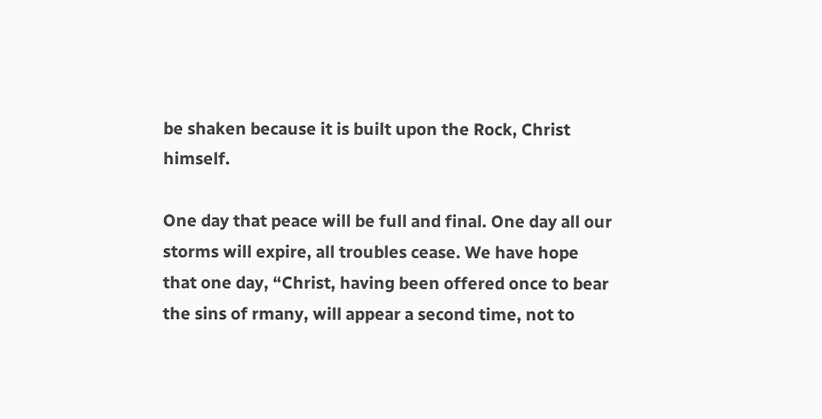be shaken because it is built upon the Rock, Christ himself.

One day that peace will be full and final. One day all our storms will expire, all troubles cease. We have hope that one day, “Christ, having been offered once to bear the sins of rmany, will appear a second time, not to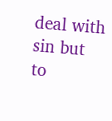deal with sin but to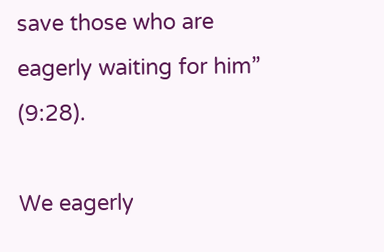save those who are eagerly waiting for him” (9:28).

We eagerly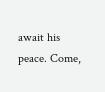await his peace. Come,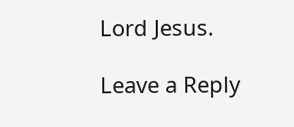Lord Jesus.

Leave a Reply